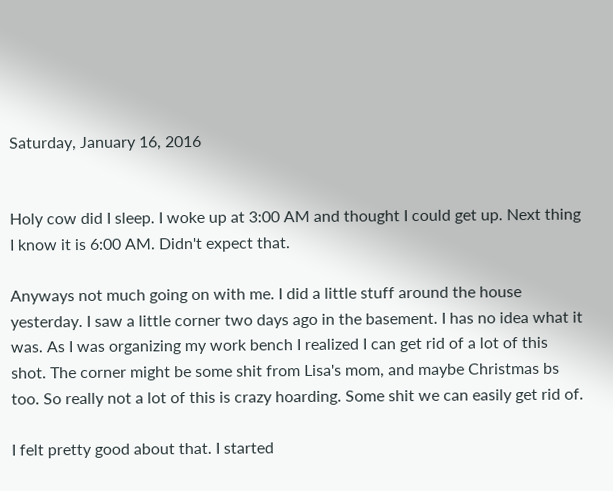Saturday, January 16, 2016


Holy cow did I sleep. I woke up at 3:00 AM and thought I could get up. Next thing I know it is 6:00 AM. Didn't expect that.

Anyways not much going on with me. I did a little stuff around the house yesterday. I saw a little corner two days ago in the basement. I has no idea what it was. As I was organizing my work bench I realized I can get rid of a lot of this shot. The corner might be some shit from Lisa's mom, and maybe Christmas bs too. So really not a lot of this is crazy hoarding. Some shit we can easily get rid of.

I felt pretty good about that. I started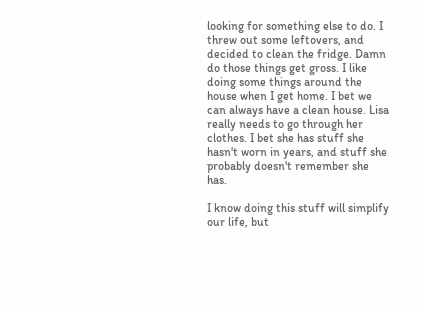looking for something else to do. I threw out some leftovers, and decided to clean the fridge. Damn do those things get gross. I like doing some things around the house when I get home. I bet we can always have a clean house. Lisa really needs to go through her clothes. I bet she has stuff she hasn't worn in years, and stuff she probably doesn't remember she has.

I know doing this stuff will simplify our life, but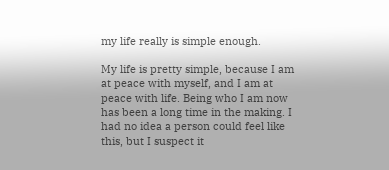my life really is simple enough.

My life is pretty simple, because I am at peace with myself, and I am at peace with life. Being who I am now has been a long time in the making. I had no idea a person could feel like this, but I suspect it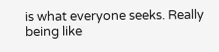is what everyone seeks. Really being like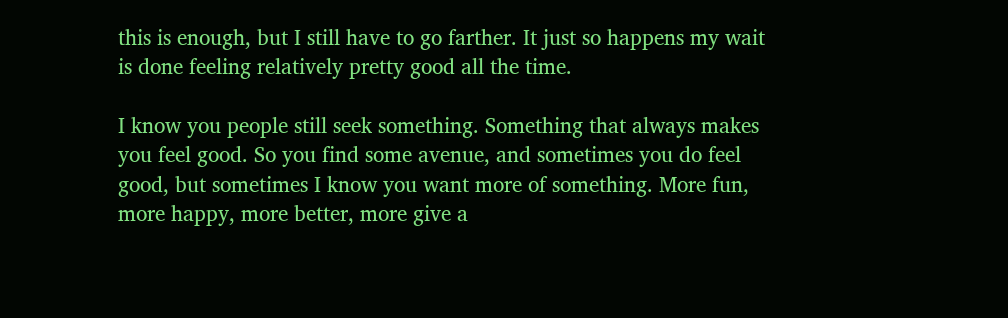this is enough, but I still have to go farther. It just so happens my wait is done feeling relatively pretty good all the time.

I know you people still seek something. Something that always makes you feel good. So you find some avenue, and sometimes you do feel good, but sometimes I know you want more of something. More fun, more happy, more better, more give a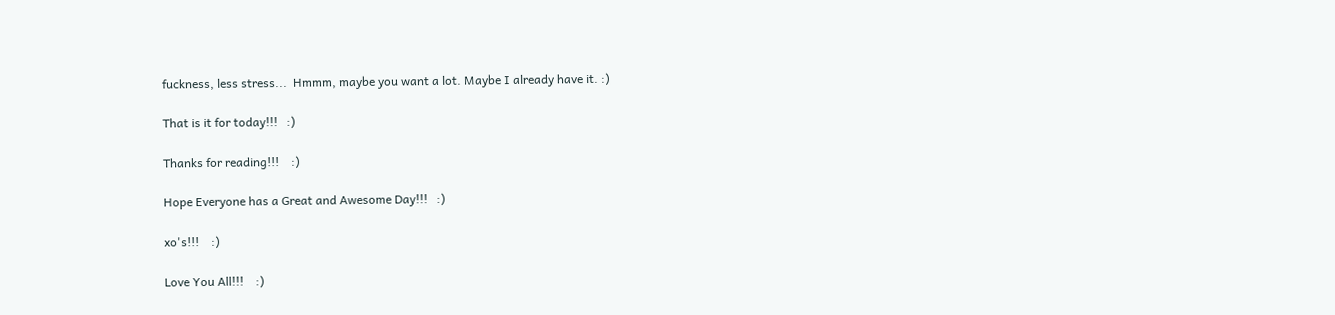fuckness, less stress...  Hmmm, maybe you want a lot. Maybe I already have it. :)

That is it for today!!!   :)

Thanks for reading!!!    :)

Hope Everyone has a Great and Awesome Day!!!   :)

xo's!!!    :)

Love You All!!!    :)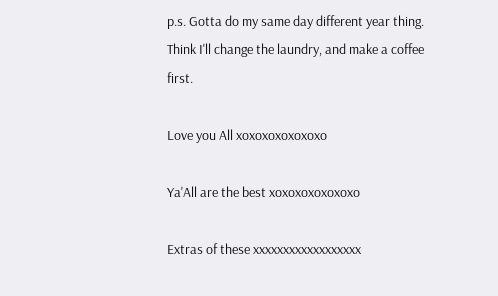p.s. Gotta do my same day different year thing. Think I'll change the laundry, and make a coffee first.

Love you All xoxoxoxoxoxoxo

Ya'All are the best xoxoxoxoxoxoxo

Extras of these xxxxxxxxxxxxxxxxxx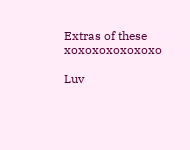Extras of these xoxoxoxoxoxoxo

Luv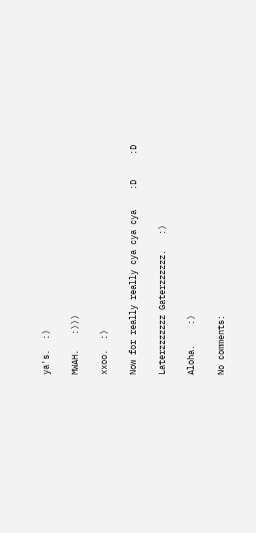ya's.  :)

MWAH.   :)))

xxoo.  :)

Now for really really cya cya cya    :D     :D

Laterzzzzzzz Gaterzzzzzz.   :)

Aloha.    :)

No comments: